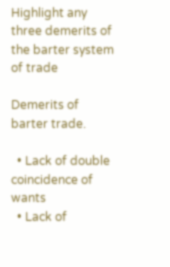Highlight any three demerits of the barter system of trade

Demerits of barter trade.

  • Lack of double coincidence of wants
  • Lack of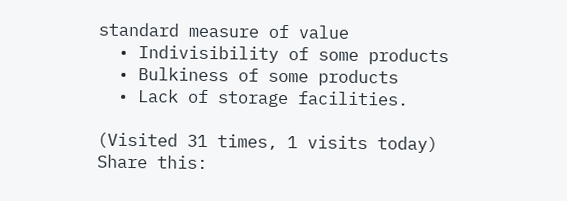standard measure of value
  • Indivisibility of some products
  • Bulkiness of some products
  • Lack of storage facilities.

(Visited 31 times, 1 visits today)
Share this: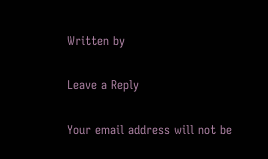Written by

Leave a Reply

Your email address will not be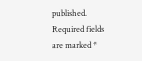published. Required fields are marked *